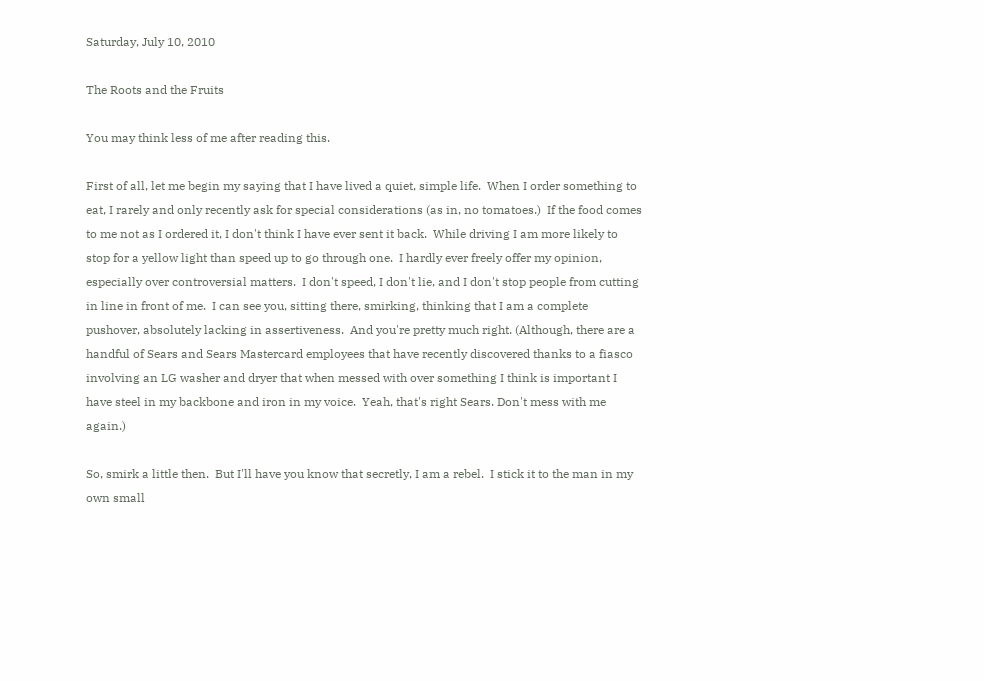Saturday, July 10, 2010

The Roots and the Fruits

You may think less of me after reading this.

First of all, let me begin my saying that I have lived a quiet, simple life.  When I order something to eat, I rarely and only recently ask for special considerations (as in, no tomatoes.)  If the food comes to me not as I ordered it, I don't think I have ever sent it back.  While driving I am more likely to stop for a yellow light than speed up to go through one.  I hardly ever freely offer my opinion, especially over controversial matters.  I don't speed, I don't lie, and I don't stop people from cutting in line in front of me.  I can see you, sitting there, smirking, thinking that I am a complete pushover, absolutely lacking in assertiveness.  And you're pretty much right. (Although, there are a handful of Sears and Sears Mastercard employees that have recently discovered thanks to a fiasco involving an LG washer and dryer that when messed with over something I think is important I have steel in my backbone and iron in my voice.  Yeah, that's right Sears. Don't mess with me again.)

So, smirk a little then.  But I'll have you know that secretly, I am a rebel.  I stick it to the man in my own small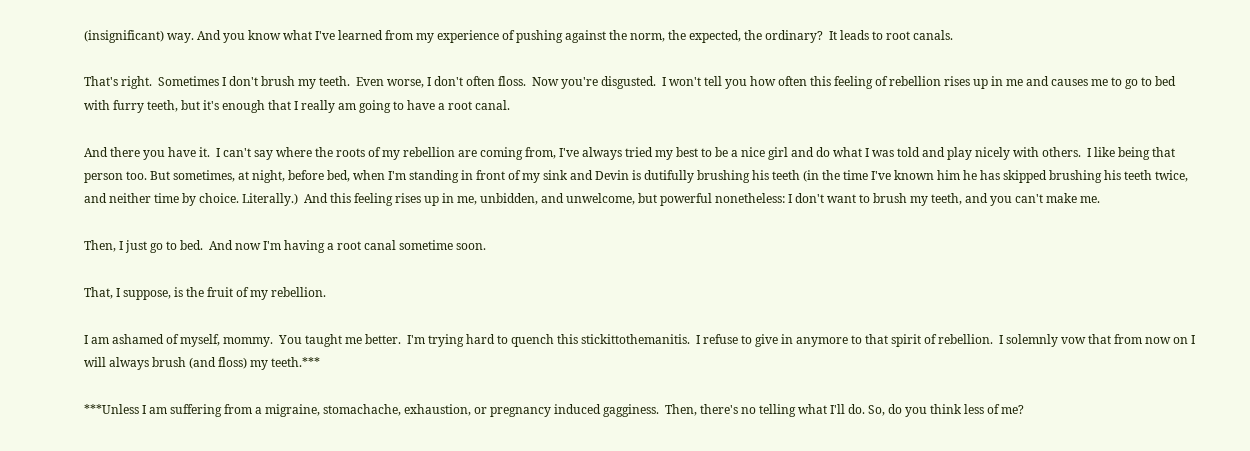(insignificant) way. And you know what I've learned from my experience of pushing against the norm, the expected, the ordinary?  It leads to root canals.

That's right.  Sometimes I don't brush my teeth.  Even worse, I don't often floss.  Now you're disgusted.  I won't tell you how often this feeling of rebellion rises up in me and causes me to go to bed with furry teeth, but it's enough that I really am going to have a root canal.

And there you have it.  I can't say where the roots of my rebellion are coming from, I've always tried my best to be a nice girl and do what I was told and play nicely with others.  I like being that person too. But sometimes, at night, before bed, when I'm standing in front of my sink and Devin is dutifully brushing his teeth (in the time I've known him he has skipped brushing his teeth twice, and neither time by choice. Literally.)  And this feeling rises up in me, unbidden, and unwelcome, but powerful nonetheless: I don't want to brush my teeth, and you can't make me.

Then, I just go to bed.  And now I'm having a root canal sometime soon.

That, I suppose, is the fruit of my rebellion.

I am ashamed of myself, mommy.  You taught me better.  I'm trying hard to quench this stickittothemanitis.  I refuse to give in anymore to that spirit of rebellion.  I solemnly vow that from now on I will always brush (and floss) my teeth.***

***Unless I am suffering from a migraine, stomachache, exhaustion, or pregnancy induced gagginess.  Then, there's no telling what I'll do. So, do you think less of me?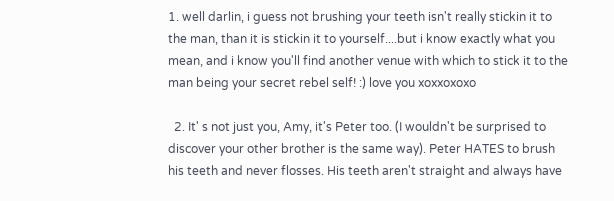1. well darlin, i guess not brushing your teeth isn't really stickin it to the man, than it is stickin it to yourself....but i know exactly what you mean, and i know you'll find another venue with which to stick it to the man being your secret rebel self! :) love you xoxxoxoxo

  2. It' s not just you, Amy, it's Peter too. (I wouldn't be surprised to discover your other brother is the same way). Peter HATES to brush his teeth and never flosses. His teeth aren't straight and always have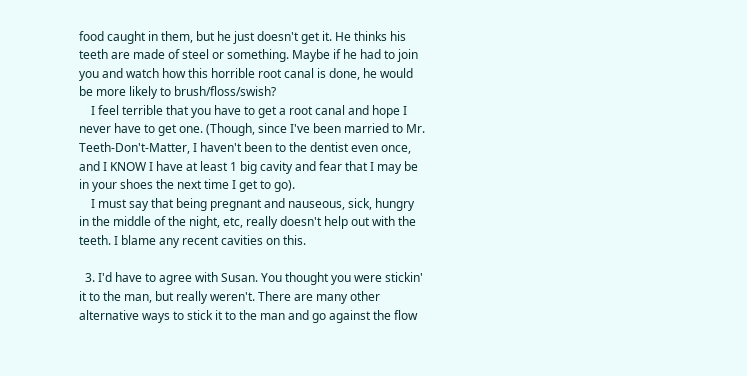food caught in them, but he just doesn't get it. He thinks his teeth are made of steel or something. Maybe if he had to join you and watch how this horrible root canal is done, he would be more likely to brush/floss/swish?
    I feel terrible that you have to get a root canal and hope I never have to get one. (Though, since I've been married to Mr. Teeth-Don't-Matter, I haven't been to the dentist even once, and I KNOW I have at least 1 big cavity and fear that I may be in your shoes the next time I get to go).
    I must say that being pregnant and nauseous, sick, hungry in the middle of the night, etc, really doesn't help out with the teeth. I blame any recent cavities on this.

  3. I'd have to agree with Susan. You thought you were stickin' it to the man, but really weren't. There are many other alternative ways to stick it to the man and go against the flow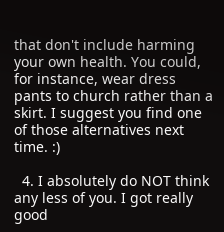that don't include harming your own health. You could, for instance, wear dress pants to church rather than a skirt. I suggest you find one of those alternatives next time. :)

  4. I absolutely do NOT think any less of you. I got really good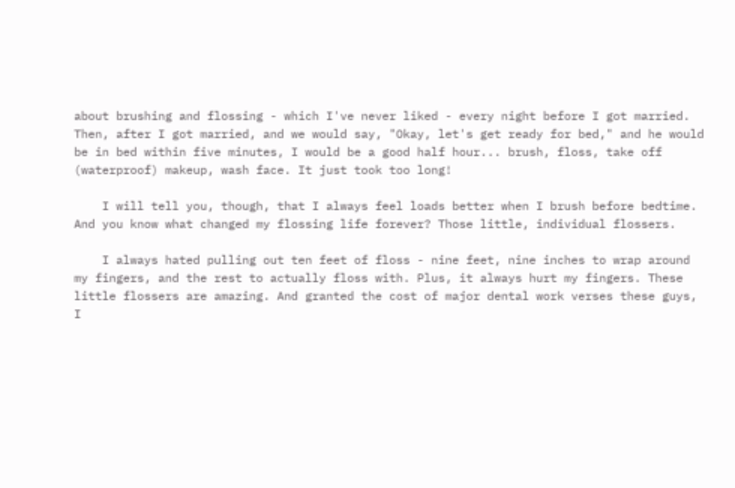about brushing and flossing - which I've never liked - every night before I got married. Then, after I got married, and we would say, "Okay, let's get ready for bed," and he would be in bed within five minutes, I would be a good half hour... brush, floss, take off (waterproof) makeup, wash face. It just took too long!

    I will tell you, though, that I always feel loads better when I brush before bedtime. And you know what changed my flossing life forever? Those little, individual flossers.

    I always hated pulling out ten feet of floss - nine feet, nine inches to wrap around my fingers, and the rest to actually floss with. Plus, it always hurt my fingers. These little flossers are amazing. And granted the cost of major dental work verses these guys, I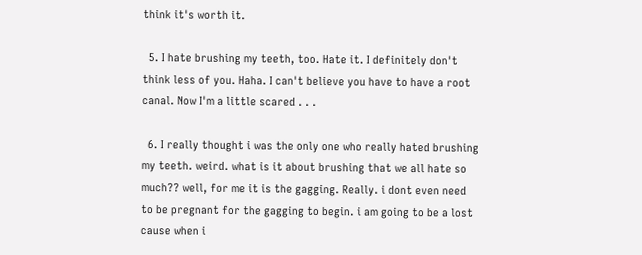think it's worth it.

  5. I hate brushing my teeth, too. Hate it. I definitely don't think less of you. Haha. I can't believe you have to have a root canal. Now I'm a little scared . . .

  6. I really thought i was the only one who really hated brushing my teeth. weird. what is it about brushing that we all hate so much?? well, for me it is the gagging. Really. i dont even need to be pregnant for the gagging to begin. i am going to be a lost cause when i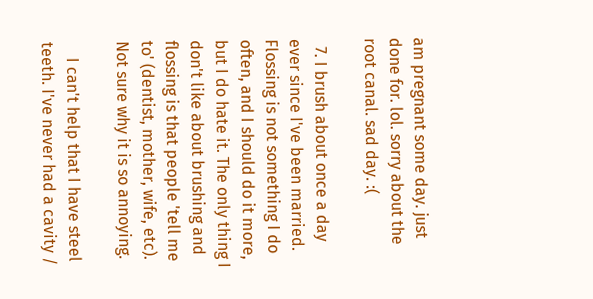am pregnant some day. just done for. lol. sorry about the root canal. sad day. :(

  7. I brush about once a day ever since I've been married. Flossing is not something I do often, and I should do it more, but I do hate it. The only thing I don't like about brushing and flossing is that people 'tell me to' (dentist, mother, wife, etc). Not sure why it is so annoying.

    I can't help that I have steel teeth. I've never had a cavity /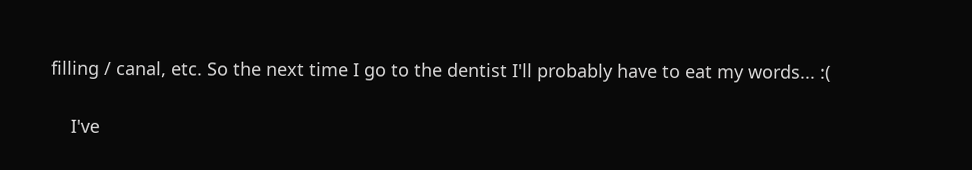filling / canal, etc. So the next time I go to the dentist I'll probably have to eat my words... :(

    I've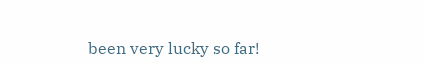been very lucky so far!